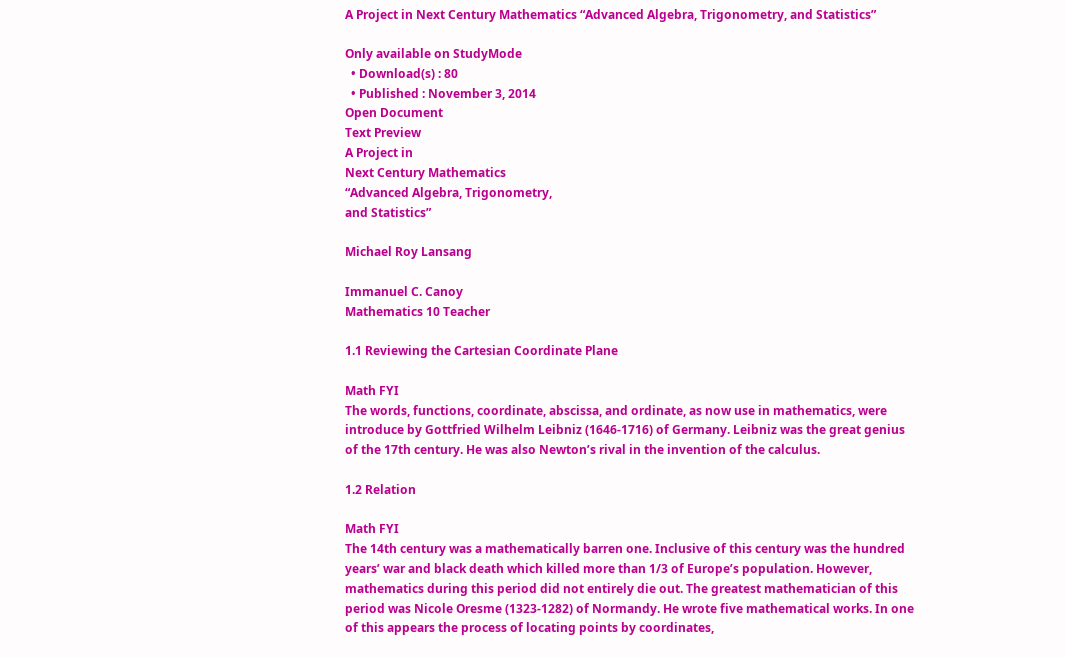A Project in Next Century Mathematics “Advanced Algebra, Trigonometry, and Statistics”

Only available on StudyMode
  • Download(s) : 80
  • Published : November 3, 2014
Open Document
Text Preview
A Project in
Next Century Mathematics
“Advanced Algebra, Trigonometry,
and Statistics”

Michael Roy Lansang

Immanuel C. Canoy
Mathematics 10 Teacher

1.1 Reviewing the Cartesian Coordinate Plane

Math FYI
The words, functions, coordinate, abscissa, and ordinate, as now use in mathematics, were introduce by Gottfried Wilhelm Leibniz (1646-1716) of Germany. Leibniz was the great genius of the 17th century. He was also Newton’s rival in the invention of the calculus.

1.2 Relation

Math FYI
The 14th century was a mathematically barren one. Inclusive of this century was the hundred years’ war and black death which killed more than 1/3 of Europe’s population. However, mathematics during this period did not entirely die out. The greatest mathematician of this period was Nicole Oresme (1323-1282) of Normandy. He wrote five mathematical works. In one of this appears the process of locating points by coordinates,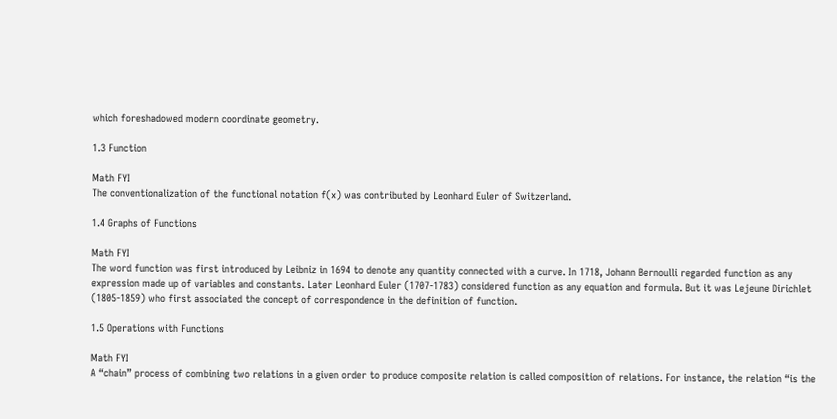which foreshadowed modern coordinate geometry.

1.3 Function

Math FYI
The conventionalization of the functional notation f(x) was contributed by Leonhard Euler of Switzerland.

1.4 Graphs of Functions

Math FYI
The word function was first introduced by Leibniz in 1694 to denote any quantity connected with a curve. In 1718, Johann Bernoulli regarded function as any expression made up of variables and constants. Later Leonhard Euler (1707-1783) considered function as any equation and formula. But it was Lejeune Dirichlet (1805-1859) who first associated the concept of correspondence in the definition of function.

1.5 Operations with Functions

Math FYI
A “chain” process of combining two relations in a given order to produce composite relation is called composition of relations. For instance, the relation “is the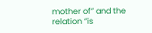mother of” and the relation “is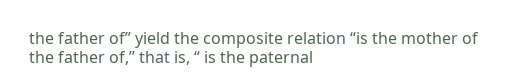the father of” yield the composite relation “is the mother of the father of,” that is, “ is the paternal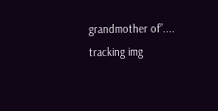grandmother of”....
tracking img